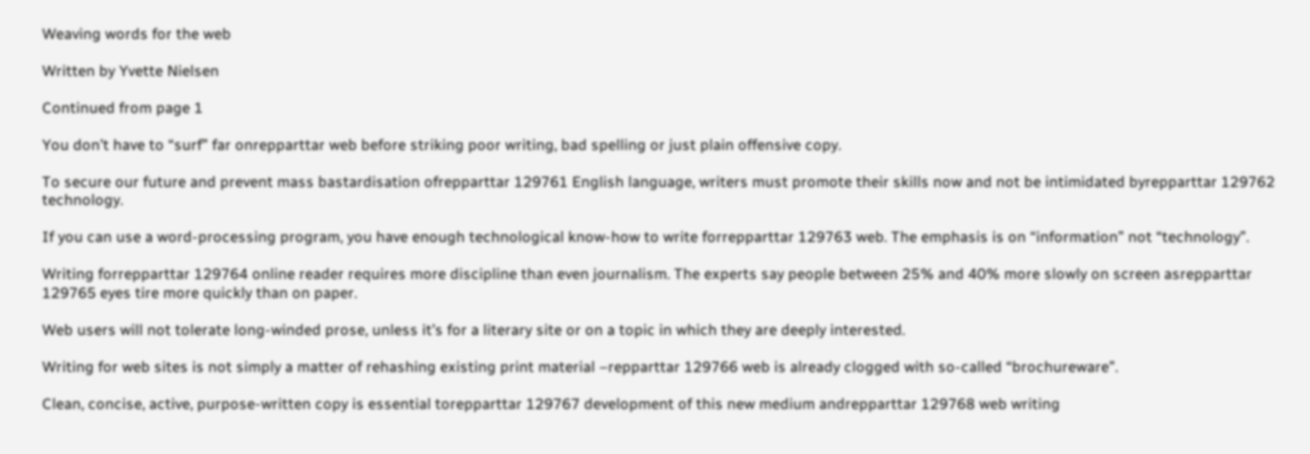Weaving words for the web

Written by Yvette Nielsen

Continued from page 1

You don’t have to “surf” far onrepparttar web before striking poor writing, bad spelling or just plain offensive copy.

To secure our future and prevent mass bastardisation ofrepparttar 129761 English language, writers must promote their skills now and not be intimidated byrepparttar 129762 technology.

If you can use a word-processing program, you have enough technological know-how to write forrepparttar 129763 web. The emphasis is on “information” not “technology”.

Writing forrepparttar 129764 online reader requires more discipline than even journalism. The experts say people between 25% and 40% more slowly on screen asrepparttar 129765 eyes tire more quickly than on paper.

Web users will not tolerate long-winded prose, unless it’s for a literary site or on a topic in which they are deeply interested.

Writing for web sites is not simply a matter of rehashing existing print material –repparttar 129766 web is already clogged with so-called “brochureware”.

Clean, concise, active, purpose-written copy is essential torepparttar 129767 development of this new medium andrepparttar 129768 web writing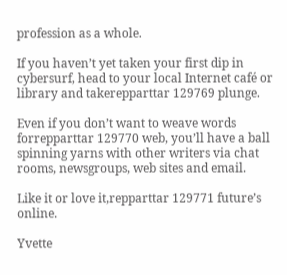profession as a whole.

If you haven’t yet taken your first dip in cybersurf, head to your local Internet café or library and takerepparttar 129769 plunge.

Even if you don’t want to weave words forrepparttar 129770 web, you’ll have a ball spinning yarns with other writers via chat rooms, newsgroups, web sites and email.

Like it or love it,repparttar 129771 future’s online.

Yvette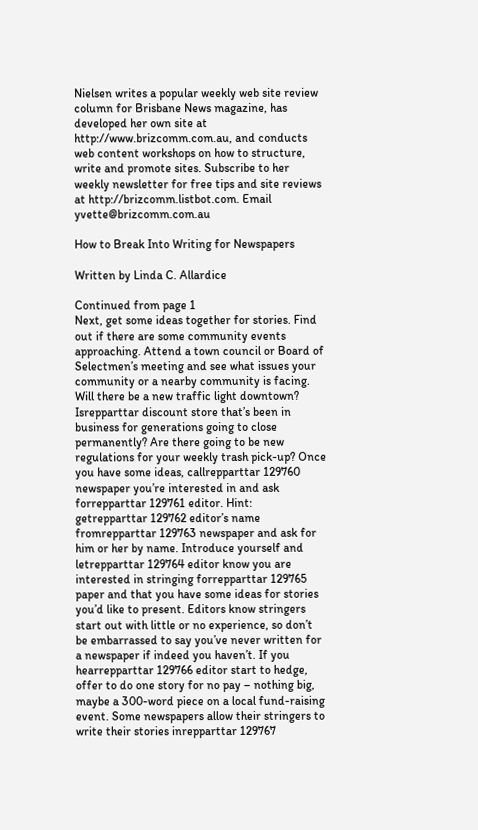Nielsen writes a popular weekly web site review column for Brisbane News magazine, has developed her own site at http://www.brizcomm.com.au, and conducts web content workshops on how to structure, write and promote sites. Subscribe to her weekly newsletter for free tips and site reviews at http://brizcomm.listbot.com. Email yvette@brizcomm.com.au

How to Break Into Writing for Newspapers

Written by Linda C. Allardice

Continued from page 1
Next, get some ideas together for stories. Find out if there are some community events approaching. Attend a town council or Board of Selectmen’s meeting and see what issues your community or a nearby community is facing. Will there be a new traffic light downtown? Isrepparttar discount store that’s been in business for generations going to close permanently? Are there going to be new regulations for your weekly trash pick-up? Once you have some ideas, callrepparttar 129760 newspaper you’re interested in and ask forrepparttar 129761 editor. Hint: getrepparttar 129762 editor’s name fromrepparttar 129763 newspaper and ask for him or her by name. Introduce yourself and letrepparttar 129764 editor know you are interested in stringing forrepparttar 129765 paper and that you have some ideas for stories you’d like to present. Editors know stringers start out with little or no experience, so don’t be embarrassed to say you’ve never written for a newspaper if indeed you haven’t. If you hearrepparttar 129766 editor start to hedge, offer to do one story for no pay – nothing big, maybe a 300-word piece on a local fund-raising event. Some newspapers allow their stringers to write their stories inrepparttar 129767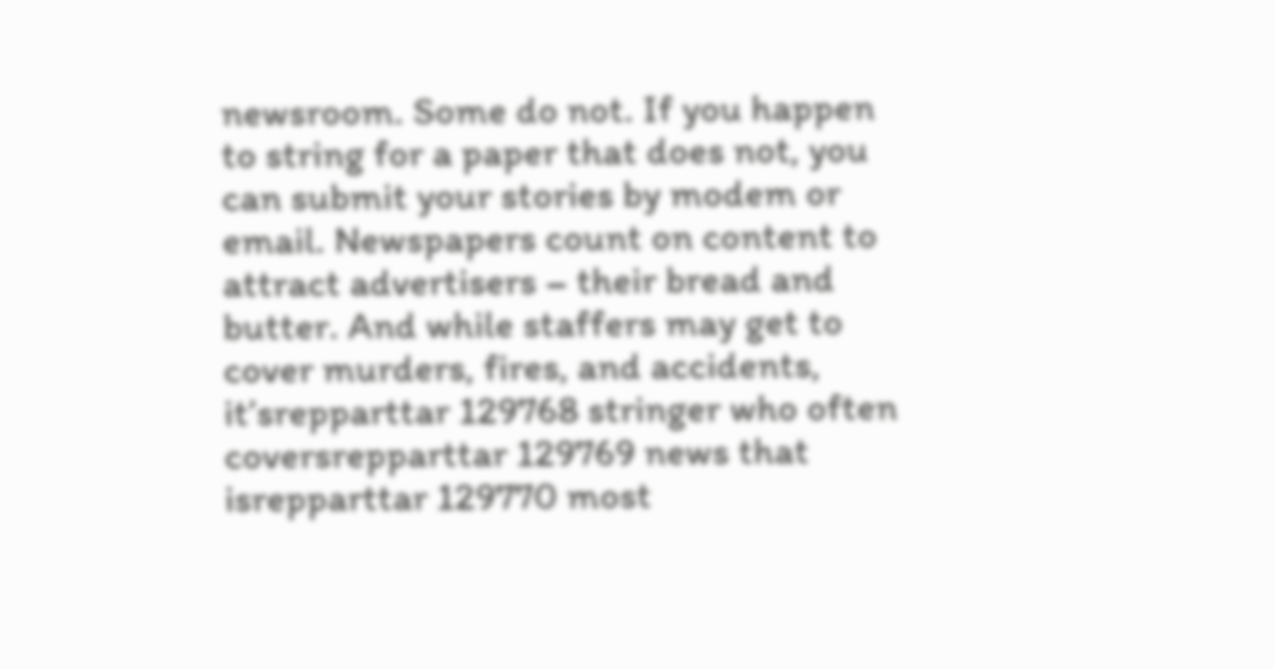newsroom. Some do not. If you happen to string for a paper that does not, you can submit your stories by modem or email. Newspapers count on content to attract advertisers – their bread and butter. And while staffers may get to cover murders, fires, and accidents, it’srepparttar 129768 stringer who often coversrepparttar 129769 news that isrepparttar 129770 most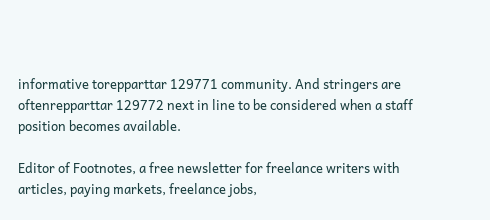informative torepparttar 129771 community. And stringers are oftenrepparttar 129772 next in line to be considered when a staff position becomes available.

Editor of Footnotes, a free newsletter for freelance writers with articles, paying markets, freelance jobs,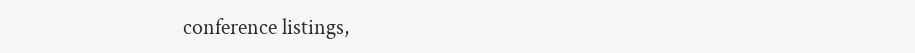conference listings,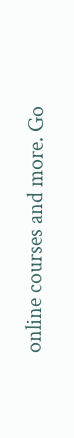online courses and more. Go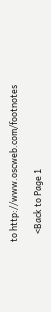to http://www.oscweb.com/footnotes

    <Back to Page 1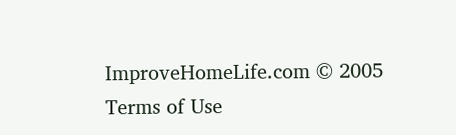ImproveHomeLife.com © 2005
Terms of Use